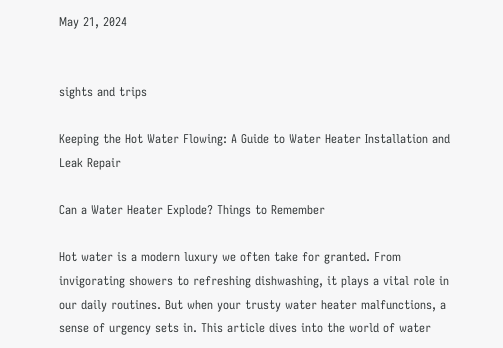May 21, 2024


sights and trips

Keeping the Hot Water Flowing: A Guide to Water Heater Installation and Leak Repair

Can a Water Heater Explode? Things to Remember

Hot water is a modern luxury we often take for granted. From invigorating showers to refreshing dishwashing, it plays a vital role in our daily routines. But when your trusty water heater malfunctions, a sense of urgency sets in. This article dives into the world of water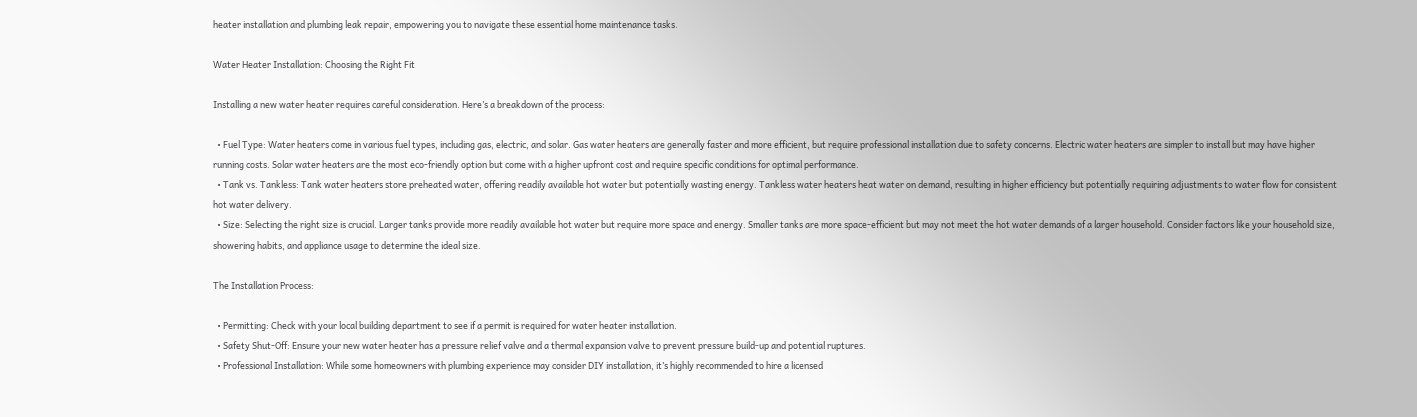heater installation and plumbing leak repair, empowering you to navigate these essential home maintenance tasks.

Water Heater Installation: Choosing the Right Fit

Installing a new water heater requires careful consideration. Here’s a breakdown of the process:

  • Fuel Type: Water heaters come in various fuel types, including gas, electric, and solar. Gas water heaters are generally faster and more efficient, but require professional installation due to safety concerns. Electric water heaters are simpler to install but may have higher running costs. Solar water heaters are the most eco-friendly option but come with a higher upfront cost and require specific conditions for optimal performance.
  • Tank vs. Tankless: Tank water heaters store preheated water, offering readily available hot water but potentially wasting energy. Tankless water heaters heat water on demand, resulting in higher efficiency but potentially requiring adjustments to water flow for consistent hot water delivery.
  • Size: Selecting the right size is crucial. Larger tanks provide more readily available hot water but require more space and energy. Smaller tanks are more space-efficient but may not meet the hot water demands of a larger household. Consider factors like your household size, showering habits, and appliance usage to determine the ideal size.

The Installation Process:

  • Permitting: Check with your local building department to see if a permit is required for water heater installation.
  • Safety Shut-Off: Ensure your new water heater has a pressure relief valve and a thermal expansion valve to prevent pressure build-up and potential ruptures.
  • Professional Installation: While some homeowners with plumbing experience may consider DIY installation, it’s highly recommended to hire a licensed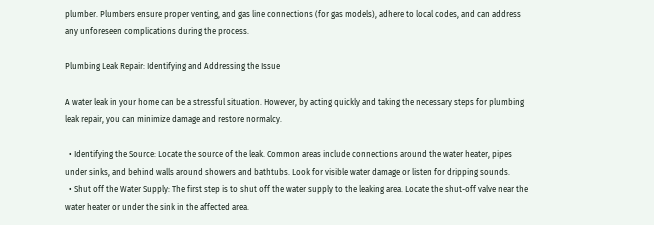plumber. Plumbers ensure proper venting, and gas line connections (for gas models), adhere to local codes, and can address any unforeseen complications during the process.

Plumbing Leak Repair: Identifying and Addressing the Issue

A water leak in your home can be a stressful situation. However, by acting quickly and taking the necessary steps for plumbing leak repair, you can minimize damage and restore normalcy.

  • Identifying the Source: Locate the source of the leak. Common areas include connections around the water heater, pipes under sinks, and behind walls around showers and bathtubs. Look for visible water damage or listen for dripping sounds.
  • Shut off the Water Supply: The first step is to shut off the water supply to the leaking area. Locate the shut-off valve near the water heater or under the sink in the affected area.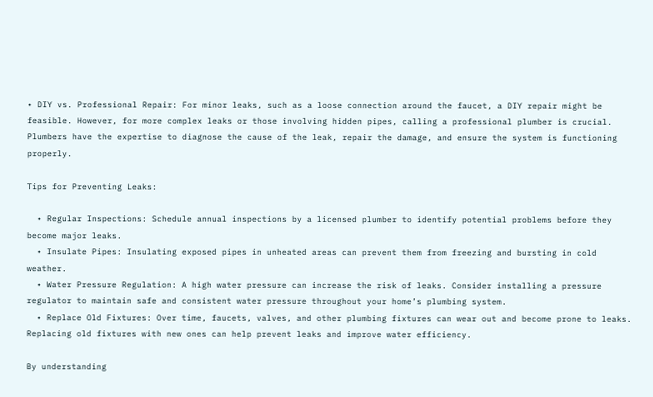• DIY vs. Professional Repair: For minor leaks, such as a loose connection around the faucet, a DIY repair might be feasible. However, for more complex leaks or those involving hidden pipes, calling a professional plumber is crucial. Plumbers have the expertise to diagnose the cause of the leak, repair the damage, and ensure the system is functioning properly.

Tips for Preventing Leaks:

  • Regular Inspections: Schedule annual inspections by a licensed plumber to identify potential problems before they become major leaks.
  • Insulate Pipes: Insulating exposed pipes in unheated areas can prevent them from freezing and bursting in cold weather.
  • Water Pressure Regulation: A high water pressure can increase the risk of leaks. Consider installing a pressure regulator to maintain safe and consistent water pressure throughout your home’s plumbing system.
  • Replace Old Fixtures: Over time, faucets, valves, and other plumbing fixtures can wear out and become prone to leaks. Replacing old fixtures with new ones can help prevent leaks and improve water efficiency.

By understanding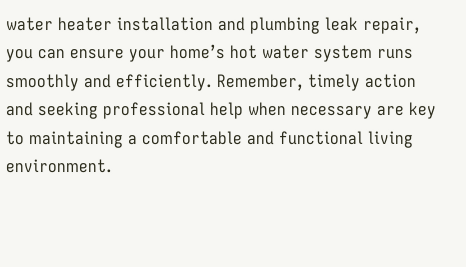water heater installation and plumbing leak repair, you can ensure your home’s hot water system runs smoothly and efficiently. Remember, timely action and seeking professional help when necessary are key to maintaining a comfortable and functional living environment.